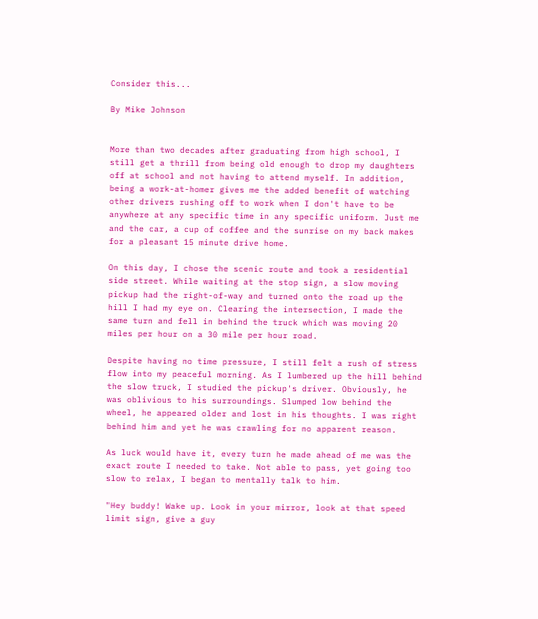Consider this...

By Mike Johnson


More than two decades after graduating from high school, I still get a thrill from being old enough to drop my daughters off at school and not having to attend myself. In addition, being a work-at-homer gives me the added benefit of watching other drivers rushing off to work when I don't have to be anywhere at any specific time in any specific uniform. Just me and the car, a cup of coffee and the sunrise on my back makes for a pleasant 15 minute drive home.

On this day, I chose the scenic route and took a residential side street. While waiting at the stop sign, a slow moving pickup had the right-of-way and turned onto the road up the hill I had my eye on. Clearing the intersection, I made the same turn and fell in behind the truck which was moving 20 miles per hour on a 30 mile per hour road.

Despite having no time pressure, I still felt a rush of stress flow into my peaceful morning. As I lumbered up the hill behind the slow truck, I studied the pickup's driver. Obviously, he was oblivious to his surroundings. Slumped low behind the wheel, he appeared older and lost in his thoughts. I was right behind him and yet he was crawling for no apparent reason.

As luck would have it, every turn he made ahead of me was the exact route I needed to take. Not able to pass, yet going too slow to relax, I began to mentally talk to him.

"Hey buddy! Wake up. Look in your mirror, look at that speed limit sign, give a guy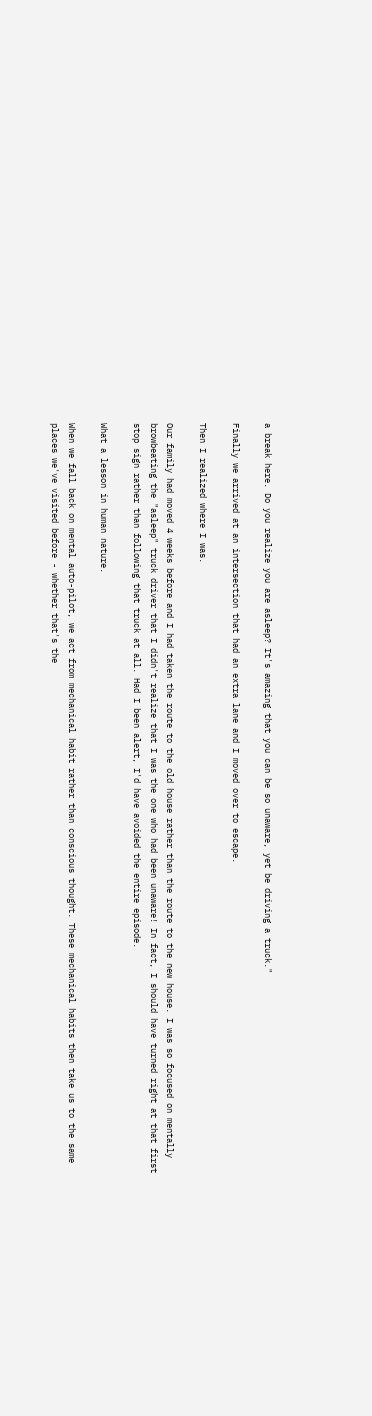a break here. Do you realize you are asleep? It's amazing that you can be so unaware, yet be driving a truck."

Finally we arrived at an intersection that had an extra lane and I moved over to escape.

Then I realized where I was.

Our family had moved 4 weeks before and I had taken the route to the old house rather than the route to the new house. I was so focused on mentally browbeating the "asleep" truck driver that I didn't realize that I was the one who had been unaware! In fact, I should have turned right at that first stop sign rather than following that truck at all. Had I been alert, I'd have avoided the entire episode.

What a lesson in human nature.

When we fall back on mental auto-pilot, we act from mechanical habit rather than conscious thought. These mechanical habits then take us to the same places we've visited before - whether that's the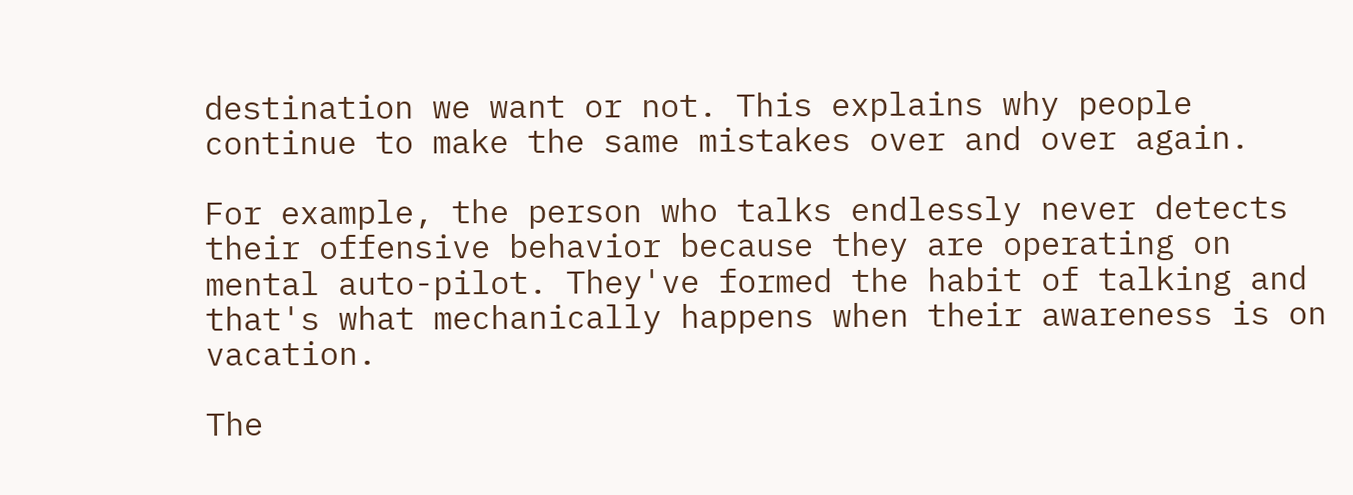destination we want or not. This explains why people continue to make the same mistakes over and over again.

For example, the person who talks endlessly never detects their offensive behavior because they are operating on mental auto-pilot. They've formed the habit of talking and that's what mechanically happens when their awareness is on vacation.

The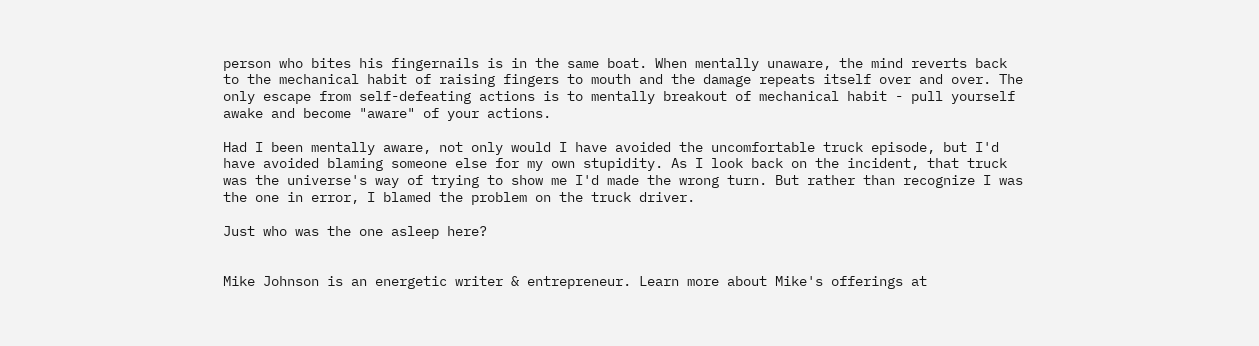person who bites his fingernails is in the same boat. When mentally unaware, the mind reverts back to the mechanical habit of raising fingers to mouth and the damage repeats itself over and over. The only escape from self-defeating actions is to mentally breakout of mechanical habit - pull yourself awake and become "aware" of your actions.

Had I been mentally aware, not only would I have avoided the uncomfortable truck episode, but I'd have avoided blaming someone else for my own stupidity. As I look back on the incident, that truck was the universe's way of trying to show me I'd made the wrong turn. But rather than recognize I was the one in error, I blamed the problem on the truck driver.

Just who was the one asleep here?


Mike Johnson is an energetic writer & entrepreneur. Learn more about Mike's offerings at